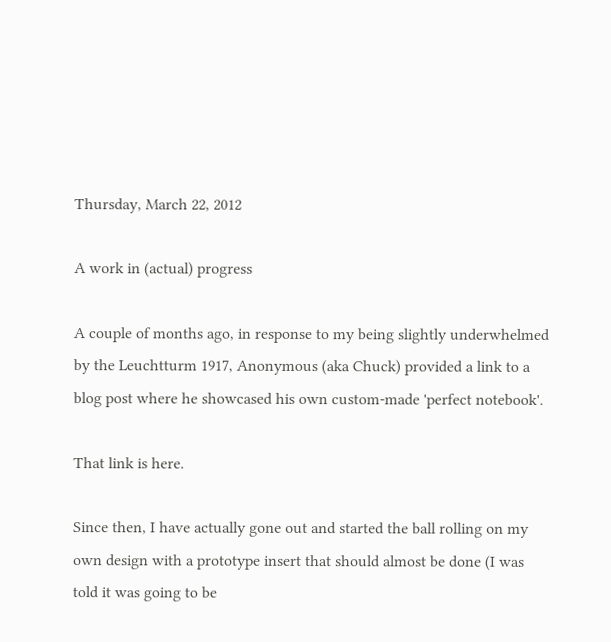Thursday, March 22, 2012

A work in (actual) progress

A couple of months ago, in response to my being slightly underwhelmed by the Leuchtturm 1917, Anonymous (aka Chuck) provided a link to a blog post where he showcased his own custom-made 'perfect notebook'.

That link is here.

Since then, I have actually gone out and started the ball rolling on my own design with a prototype insert that should almost be done (I was told it was going to be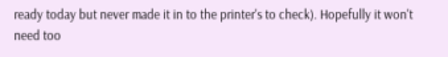ready today but never made it in to the printer's to check). Hopefully it won't need too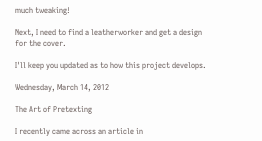much tweaking!

Next, I need to find a leatherworker and get a design for the cover.

I'll keep you updated as to how this project develops.

Wednesday, March 14, 2012

The Art of Pretexting

I recently came across an article in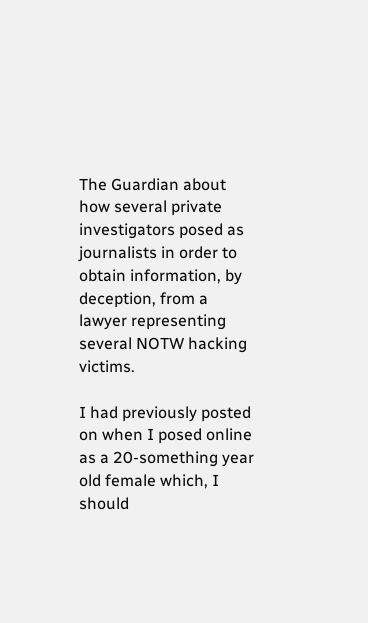The Guardian about how several private investigators posed as journalists in order to obtain information, by deception, from a lawyer representing several NOTW hacking victims.

I had previously posted on when I posed online as a 20-something year old female which, I should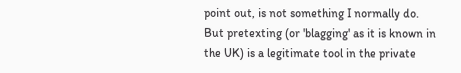point out, is not something I normally do. But pretexting (or 'blagging' as it is known in the UK) is a legitimate tool in the private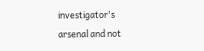investigator's arsenal and not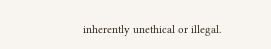inherently unethical or illegal.